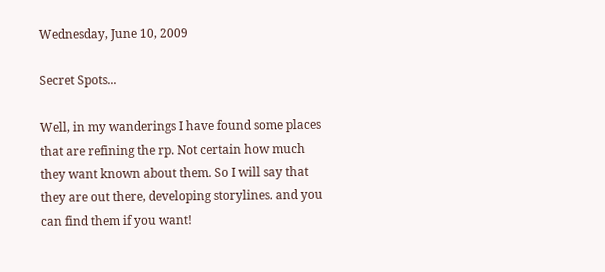Wednesday, June 10, 2009

Secret Spots...

Well, in my wanderings I have found some places that are refining the rp. Not certain how much they want known about them. So I will say that they are out there, developing storylines. and you can find them if you want!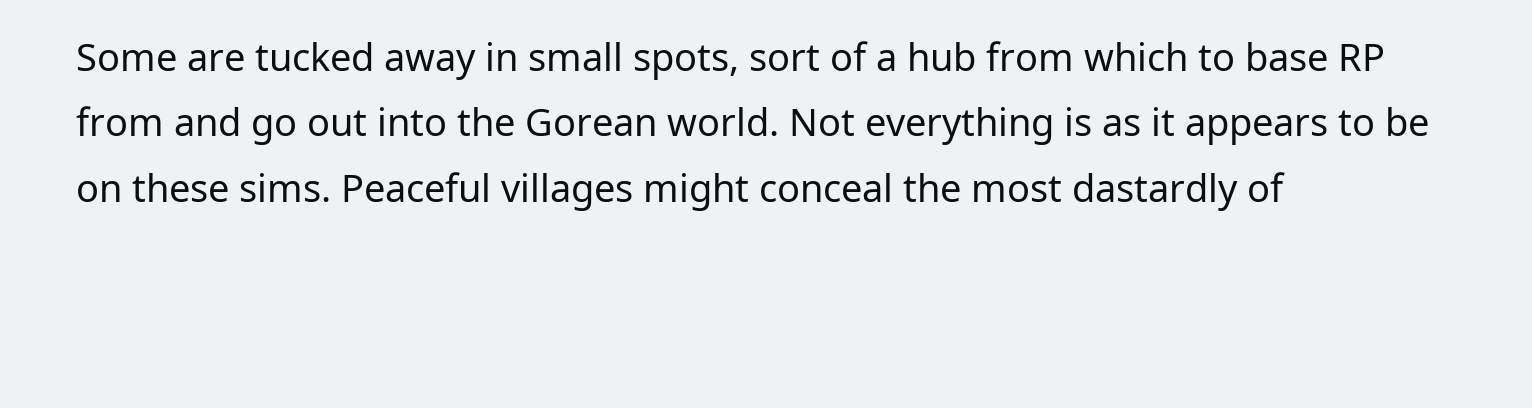Some are tucked away in small spots, sort of a hub from which to base RP from and go out into the Gorean world. Not everything is as it appears to be on these sims. Peaceful villages might conceal the most dastardly of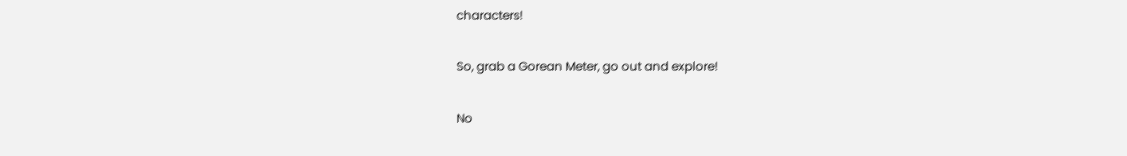characters!

So, grab a Gorean Meter, go out and explore!

No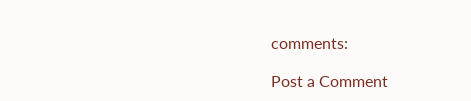comments:

Post a Comment